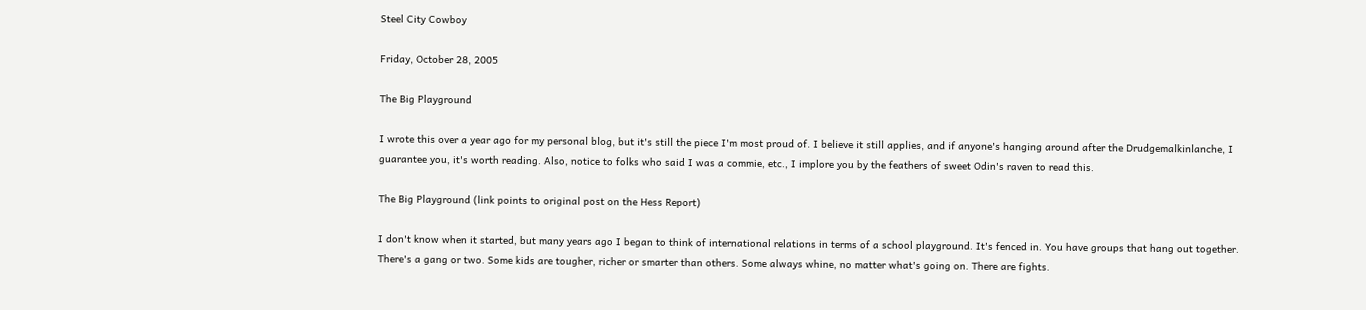Steel City Cowboy

Friday, October 28, 2005

The Big Playground

I wrote this over a year ago for my personal blog, but it's still the piece I'm most proud of. I believe it still applies, and if anyone's hanging around after the Drudgemalkinlanche, I guarantee you, it's worth reading. Also, notice to folks who said I was a commie, etc., I implore you by the feathers of sweet Odin's raven to read this.

The Big Playground (link points to original post on the Hess Report)

I don't know when it started, but many years ago I began to think of international relations in terms of a school playground. It's fenced in. You have groups that hang out together. There's a gang or two. Some kids are tougher, richer or smarter than others. Some always whine, no matter what's going on. There are fights.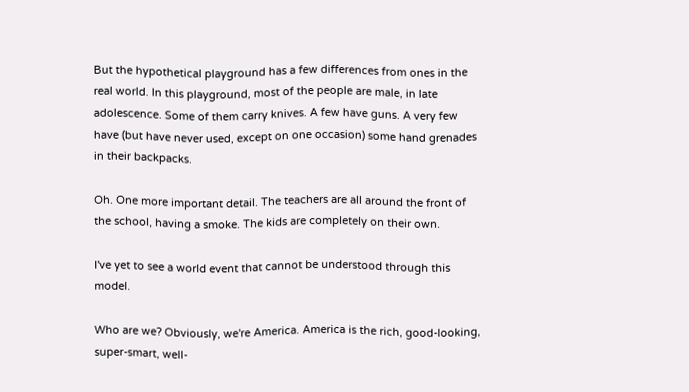But the hypothetical playground has a few differences from ones in the real world. In this playground, most of the people are male, in late adolescence. Some of them carry knives. A few have guns. A very few have (but have never used, except on one occasion) some hand grenades in their backpacks.

Oh. One more important detail. The teachers are all around the front of the school, having a smoke. The kids are completely on their own.

I've yet to see a world event that cannot be understood through this model.

Who are we? Obviously, we're America. America is the rich, good-looking, super-smart, well-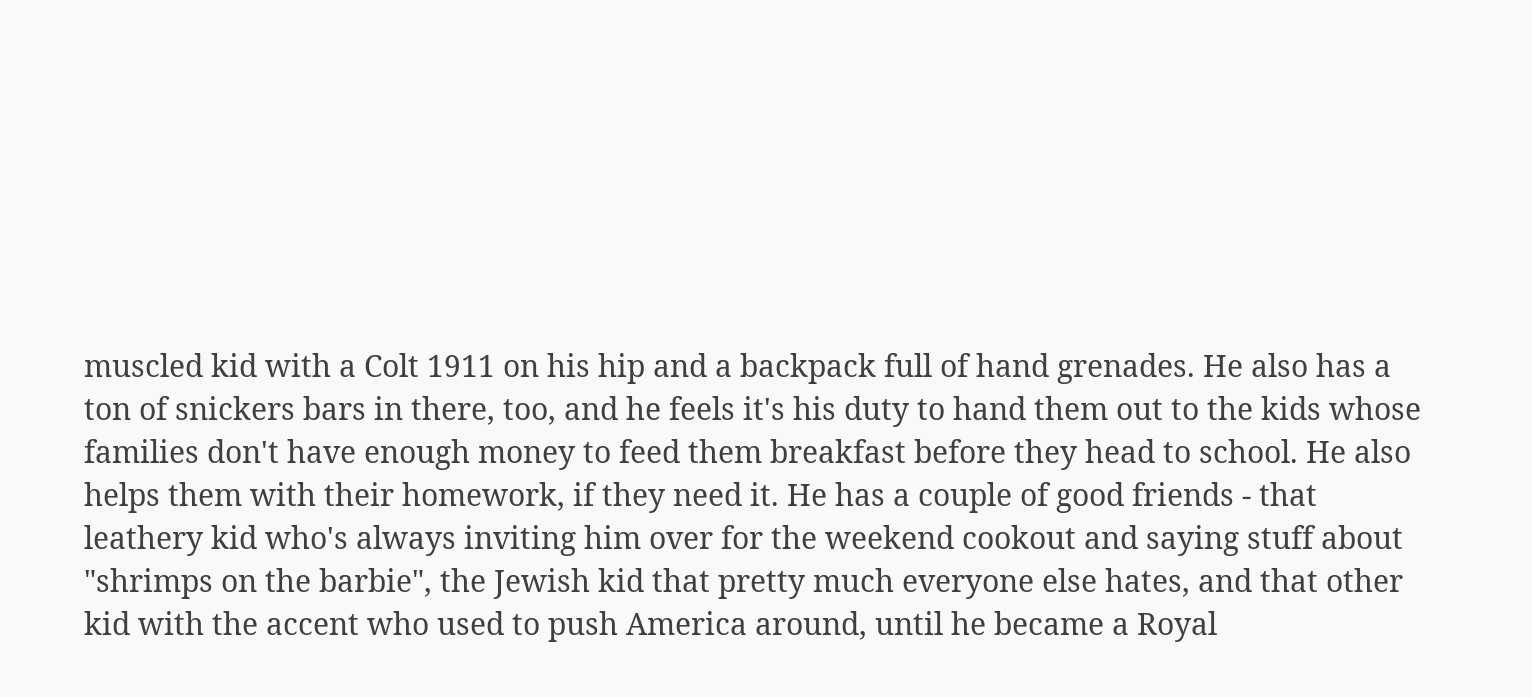muscled kid with a Colt 1911 on his hip and a backpack full of hand grenades. He also has a ton of snickers bars in there, too, and he feels it's his duty to hand them out to the kids whose families don't have enough money to feed them breakfast before they head to school. He also helps them with their homework, if they need it. He has a couple of good friends - that leathery kid who's always inviting him over for the weekend cookout and saying stuff about "shrimps on the barbie", the Jewish kid that pretty much everyone else hates, and that other kid with the accent who used to push America around, until he became a Royal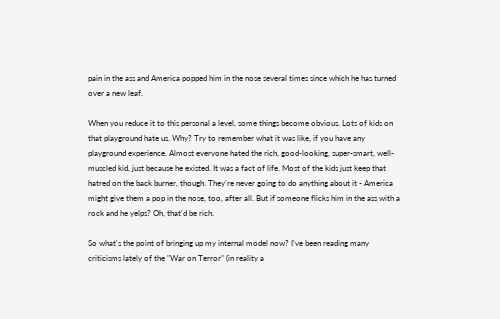pain in the ass and America popped him in the nose several times since which he has turned over a new leaf.

When you reduce it to this personal a level, some things become obvious. Lots of kids on that playground hate us. Why? Try to remember what it was like, if you have any playground experience. Almost everyone hated the rich, good-looking, super-smart, well-muscled kid, just because he existed. It was a fact of life. Most of the kids just keep that hatred on the back burner, though. They're never going to do anything about it - America might give them a pop in the nose, too, after all. But if someone flicks him in the ass with a rock and he yelps? Oh, that'd be rich.

So what's the point of bringing up my internal model now? I've been reading many criticisms lately of the "War on Terror" (in reality a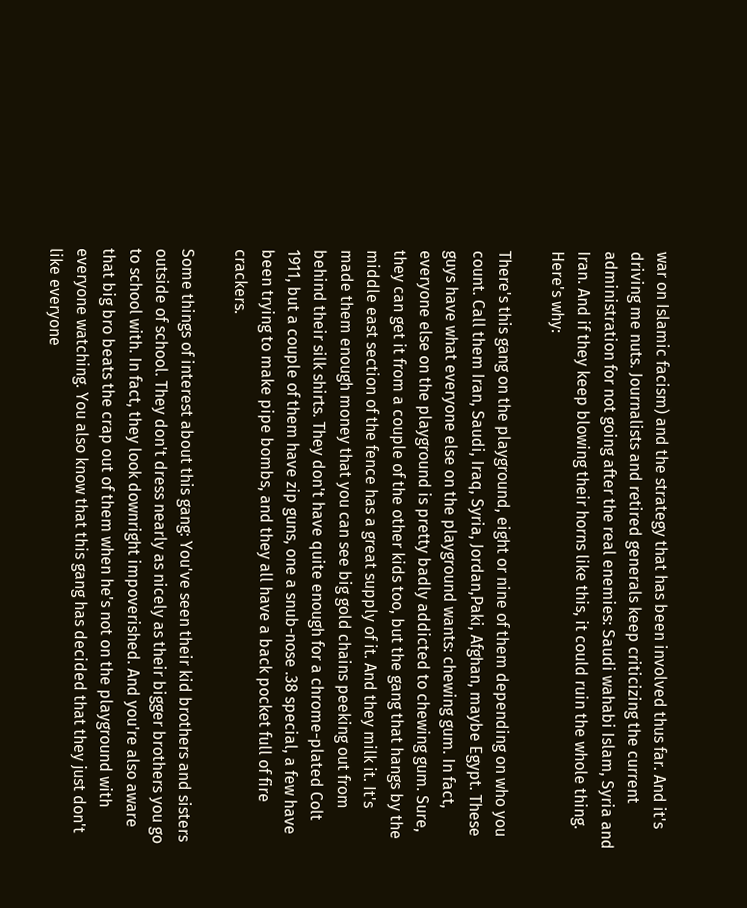war on Islamic facism) and the strategy that has been involved thus far. And it's driving me nuts. Journalists and retired generals keep criticizing the current administration for not going after the real enemies: Saudi wahabi Islam, Syria and Iran. And if they keep blowing their horns like this, it could ruin the whole thing. Here's why:

There's this gang on the playground, eight or nine of them depending on who you count. Call them Iran, Saudi, Iraq, Syria, Jordan,Paki, Afghan, maybe Egypt. These guys have what everyone else on the playground wants: chewing gum. In fact, everyone else on the playground is pretty badly addicted to chewing gum. Sure, they can get it from a couple of the other kids too, but the gang that hangs by the middle east section of the fence has a great supply of it. And they milk it. It's made them enough money that you can see big gold chains peeking out from behind their silk shirts. They don't have quite enough for a chrome-plated Colt 1911, but a couple of them have zip guns, one a snub-nose .38 special, a few have been trying to make pipe bombs, and they all have a back pocket full of fire crackers.

Some things of interest about this gang: You've seen their kid brothers and sisters outside of school. They don't dress nearly as nicely as their bigger brothers you go to school with. In fact, they look downright impoverished. And you're also aware that big bro beats the crap out of them when he's not on the playground with everyone watching. You also know that this gang has decided that they just don't like everyone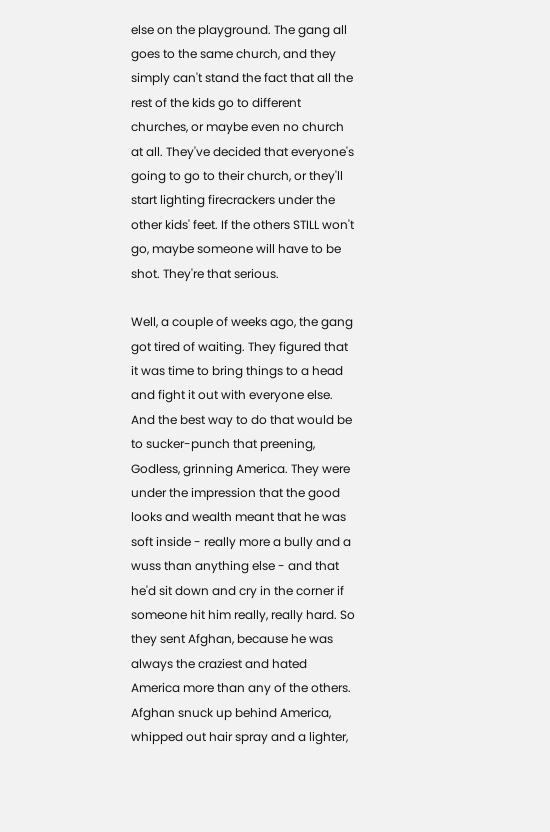else on the playground. The gang all goes to the same church, and they simply can't stand the fact that all the rest of the kids go to different churches, or maybe even no church at all. They've decided that everyone's going to go to their church, or they'll start lighting firecrackers under the other kids' feet. If the others STILL won't go, maybe someone will have to be shot. They're that serious.

Well, a couple of weeks ago, the gang got tired of waiting. They figured that it was time to bring things to a head and fight it out with everyone else. And the best way to do that would be to sucker-punch that preening, Godless, grinning America. They were under the impression that the good looks and wealth meant that he was soft inside - really more a bully and a wuss than anything else - and that he'd sit down and cry in the corner if someone hit him really, really hard. So they sent Afghan, because he was always the craziest and hated America more than any of the others. Afghan snuck up behind America, whipped out hair spray and a lighter,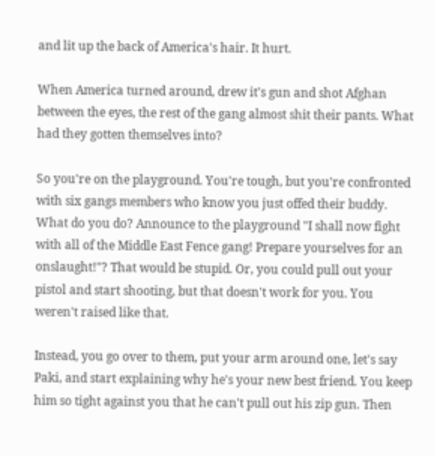and lit up the back of America's hair. It hurt.

When America turned around, drew it's gun and shot Afghan between the eyes, the rest of the gang almost shit their pants. What had they gotten themselves into?

So you're on the playground. You're tough, but you're confronted with six gangs members who know you just offed their buddy. What do you do? Announce to the playground "I shall now fight with all of the Middle East Fence gang! Prepare yourselves for an onslaught!"? That would be stupid. Or, you could pull out your pistol and start shooting, but that doesn't work for you. You weren't raised like that.

Instead, you go over to them, put your arm around one, let's say Paki, and start explaining why he's your new best friend. You keep him so tight against you that he can't pull out his zip gun. Then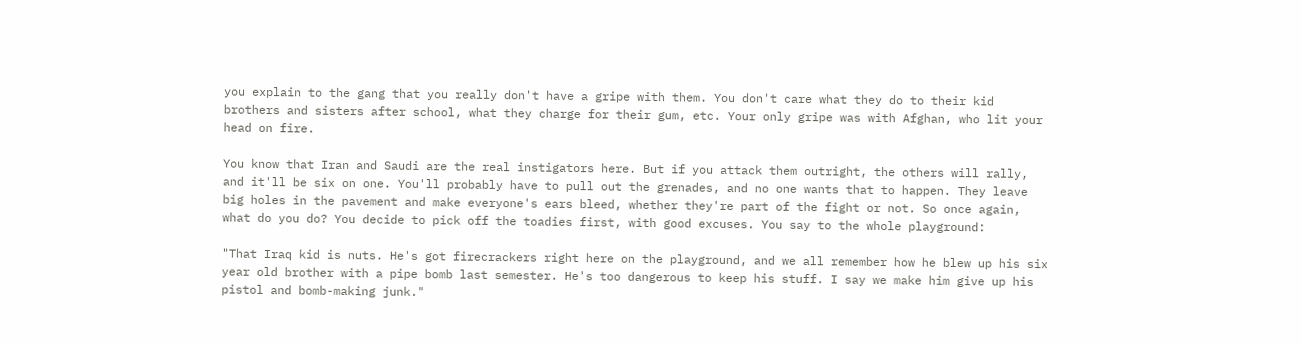you explain to the gang that you really don't have a gripe with them. You don't care what they do to their kid brothers and sisters after school, what they charge for their gum, etc. Your only gripe was with Afghan, who lit your head on fire.

You know that Iran and Saudi are the real instigators here. But if you attack them outright, the others will rally, and it'll be six on one. You'll probably have to pull out the grenades, and no one wants that to happen. They leave big holes in the pavement and make everyone's ears bleed, whether they're part of the fight or not. So once again, what do you do? You decide to pick off the toadies first, with good excuses. You say to the whole playground:

"That Iraq kid is nuts. He's got firecrackers right here on the playground, and we all remember how he blew up his six year old brother with a pipe bomb last semester. He's too dangerous to keep his stuff. I say we make him give up his pistol and bomb-making junk."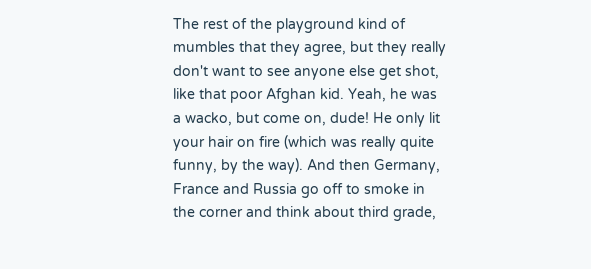The rest of the playground kind of mumbles that they agree, but they really don't want to see anyone else get shot, like that poor Afghan kid. Yeah, he was a wacko, but come on, dude! He only lit your hair on fire (which was really quite funny, by the way). And then Germany, France and Russia go off to smoke in the corner and think about third grade,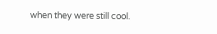when they were still cool.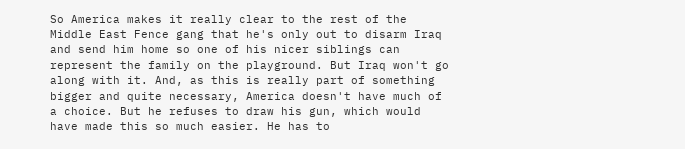So America makes it really clear to the rest of the Middle East Fence gang that he's only out to disarm Iraq and send him home so one of his nicer siblings can represent the family on the playground. But Iraq won't go along with it. And, as this is really part of something bigger and quite necessary, America doesn't have much of a choice. But he refuses to draw his gun, which would have made this so much easier. He has to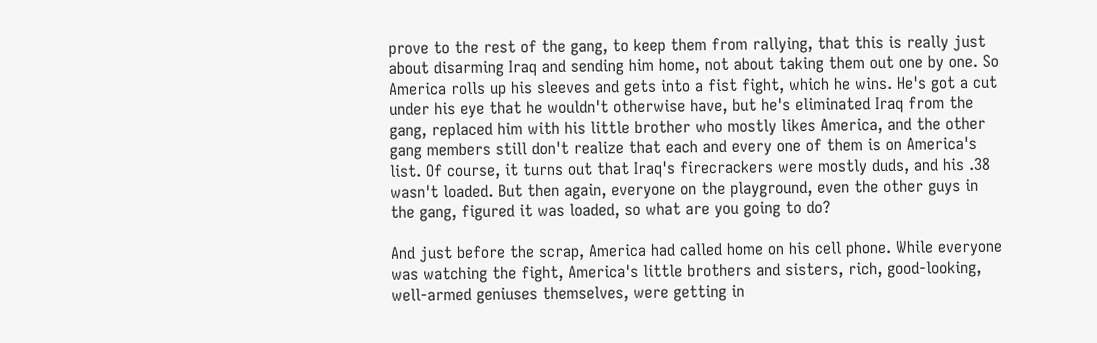prove to the rest of the gang, to keep them from rallying, that this is really just about disarming Iraq and sending him home, not about taking them out one by one. So America rolls up his sleeves and gets into a fist fight, which he wins. He's got a cut under his eye that he wouldn't otherwise have, but he's eliminated Iraq from the gang, replaced him with his little brother who mostly likes America, and the other gang members still don't realize that each and every one of them is on America's list. Of course, it turns out that Iraq's firecrackers were mostly duds, and his .38 wasn't loaded. But then again, everyone on the playground, even the other guys in the gang, figured it was loaded, so what are you going to do?

And just before the scrap, America had called home on his cell phone. While everyone was watching the fight, America's little brothers and sisters, rich, good-looking, well-armed geniuses themselves, were getting in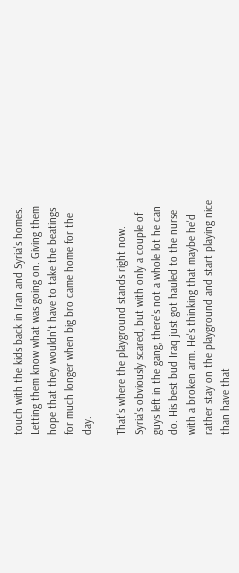touch with the kids back in Iran and Syria's homes. Letting them know what was going on. Giving them hope that they wouldn't have to take the beatings for much longer when big bro came home for the day.

That's where the playground stands right now. Syria's obviously scared, but with only a couple of guys left in the gang, there's not a whole lot he can do. His best bud Iraq just got hauled to the nurse with a broken arm. He's thinking that maybe he'd rather stay on the playground and start playing nice than have that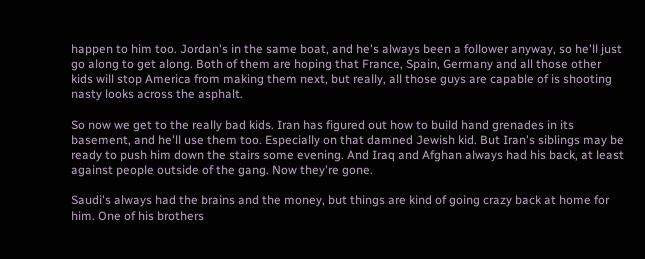happen to him too. Jordan's in the same boat, and he's always been a follower anyway, so he'll just go along to get along. Both of them are hoping that France, Spain, Germany and all those other kids will stop America from making them next, but really, all those guys are capable of is shooting nasty looks across the asphalt.

So now we get to the really bad kids. Iran has figured out how to build hand grenades in its basement, and he'll use them too. Especially on that damned Jewish kid. But Iran's siblings may be ready to push him down the stairs some evening. And Iraq and Afghan always had his back, at least against people outside of the gang. Now they're gone.

Saudi's always had the brains and the money, but things are kind of going crazy back at home for him. One of his brothers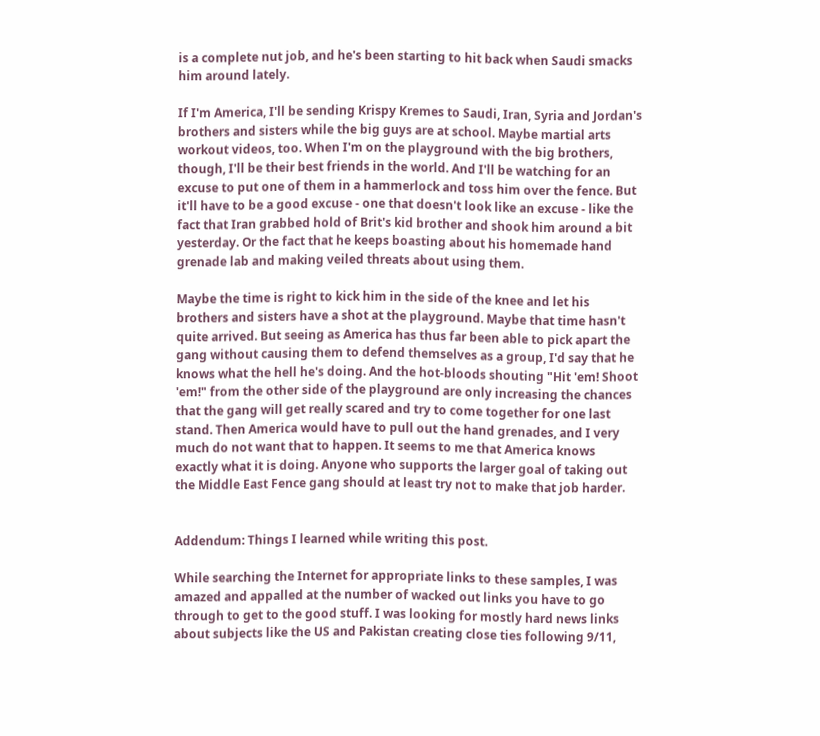is a complete nut job, and he's been starting to hit back when Saudi smacks him around lately.

If I'm America, I'll be sending Krispy Kremes to Saudi, Iran, Syria and Jordan's brothers and sisters while the big guys are at school. Maybe martial arts workout videos, too. When I'm on the playground with the big brothers, though, I'll be their best friends in the world. And I'll be watching for an excuse to put one of them in a hammerlock and toss him over the fence. But it'll have to be a good excuse - one that doesn't look like an excuse - like the fact that Iran grabbed hold of Brit's kid brother and shook him around a bit yesterday. Or the fact that he keeps boasting about his homemade hand grenade lab and making veiled threats about using them.

Maybe the time is right to kick him in the side of the knee and let his brothers and sisters have a shot at the playground. Maybe that time hasn't quite arrived. But seeing as America has thus far been able to pick apart the gang without causing them to defend themselves as a group, I'd say that he knows what the hell he's doing. And the hot-bloods shouting "Hit 'em! Shoot 'em!" from the other side of the playground are only increasing the chances that the gang will get really scared and try to come together for one last stand. Then America would have to pull out the hand grenades, and I very much do not want that to happen. It seems to me that America knows exactly what it is doing. Anyone who supports the larger goal of taking out the Middle East Fence gang should at least try not to make that job harder.


Addendum: Things I learned while writing this post.

While searching the Internet for appropriate links to these samples, I was amazed and appalled at the number of wacked out links you have to go through to get to the good stuff. I was looking for mostly hard news links about subjects like the US and Pakistan creating close ties following 9/11,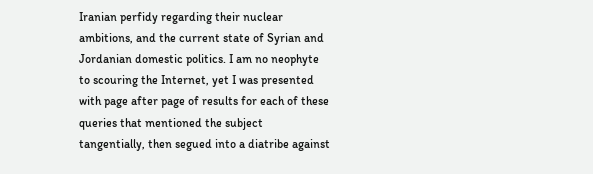Iranian perfidy regarding their nuclear ambitions, and the current state of Syrian and Jordanian domestic politics. I am no neophyte to scouring the Internet, yet I was presented with page after page of results for each of these queries that mentioned the subject tangentially, then segued into a diatribe against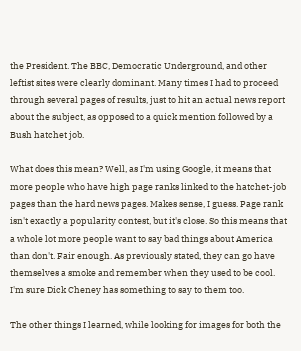the President. The BBC, Democratic Underground, and other leftist sites were clearly dominant. Many times I had to proceed through several pages of results, just to hit an actual news report about the subject, as opposed to a quick mention followed by a Bush hatchet job.

What does this mean? Well, as I'm using Google, it means that more people who have high page ranks linked to the hatchet-job pages than the hard news pages. Makes sense, I guess. Page rank isn't exactly a popularity contest, but it's close. So this means that a whole lot more people want to say bad things about America than don't. Fair enough. As previously stated, they can go have themselves a smoke and remember when they used to be cool. I'm sure Dick Cheney has something to say to them too.

The other things I learned, while looking for images for both the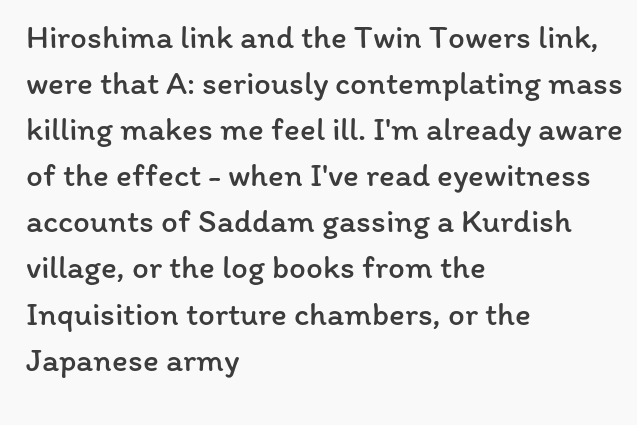Hiroshima link and the Twin Towers link, were that A: seriously contemplating mass killing makes me feel ill. I'm already aware of the effect - when I've read eyewitness accounts of Saddam gassing a Kurdish village, or the log books from the Inquisition torture chambers, or the Japanese army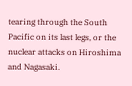tearing through the South Pacific on its last legs, or the nuclear attacks on Hiroshima and Nagasaki.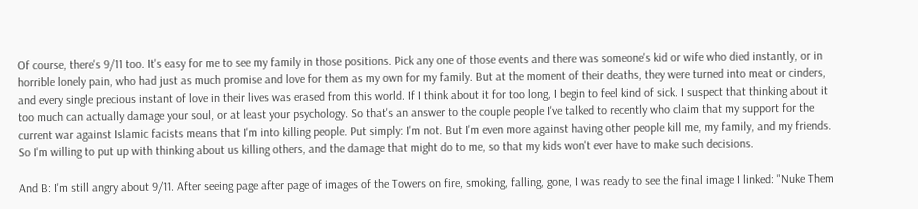Of course, there's 9/11 too. It's easy for me to see my family in those positions. Pick any one of those events and there was someone's kid or wife who died instantly, or in horrible lonely pain, who had just as much promise and love for them as my own for my family. But at the moment of their deaths, they were turned into meat or cinders, and every single precious instant of love in their lives was erased from this world. If I think about it for too long, I begin to feel kind of sick. I suspect that thinking about it too much can actually damage your soul, or at least your psychology. So that's an answer to the couple people I've talked to recently who claim that my support for the current war against Islamic facists means that I'm into killing people. Put simply: I'm not. But I'm even more against having other people kill me, my family, and my friends. So I'm willing to put up with thinking about us killing others, and the damage that might do to me, so that my kids won't ever have to make such decisions.

And B: I'm still angry about 9/11. After seeing page after page of images of the Towers on fire, smoking, falling, gone, I was ready to see the final image I linked: "Nuke Them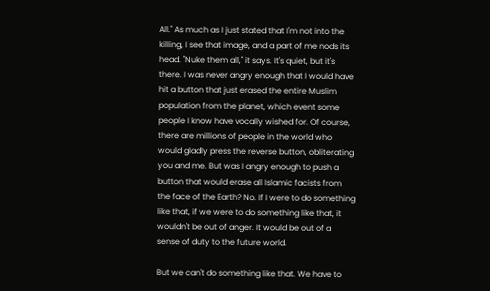All." As much as I just stated that I'm not into the killing, I see that image, and a part of me nods its head. "Nuke them all," it says. It's quiet, but it's there. I was never angry enough that I would have hit a button that just erased the entire Muslim population from the planet, which event some people I know have vocally wished for. Of course, there are millions of people in the world who would gladly press the reverse button, obliterating you and me. But was I angry enough to push a button that would erase all Islamic facists from the face of the Earth? No. If I were to do something like that, if we were to do something like that, it wouldn't be out of anger. It would be out of a sense of duty to the future world.

But we can't do something like that. We have to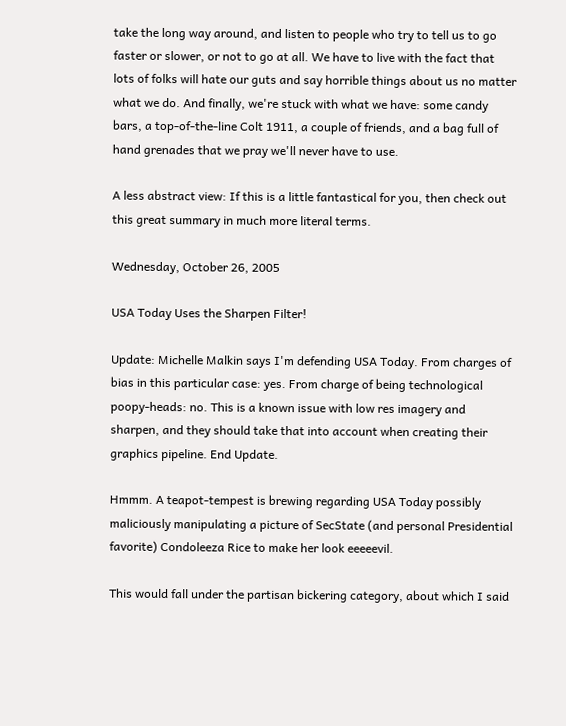take the long way around, and listen to people who try to tell us to go faster or slower, or not to go at all. We have to live with the fact that lots of folks will hate our guts and say horrible things about us no matter what we do. And finally, we're stuck with what we have: some candy bars, a top-of-the-line Colt 1911, a couple of friends, and a bag full of hand grenades that we pray we'll never have to use.

A less abstract view: If this is a little fantastical for you, then check out this great summary in much more literal terms.

Wednesday, October 26, 2005

USA Today Uses the Sharpen Filter!

Update: Michelle Malkin says I'm defending USA Today. From charges of bias in this particular case: yes. From charge of being technological poopy-heads: no. This is a known issue with low res imagery and sharpen, and they should take that into account when creating their graphics pipeline. End Update.

Hmmm. A teapot-tempest is brewing regarding USA Today possibly maliciously manipulating a picture of SecState (and personal Presidential favorite) Condoleeza Rice to make her look eeeeevil.

This would fall under the partisan bickering category, about which I said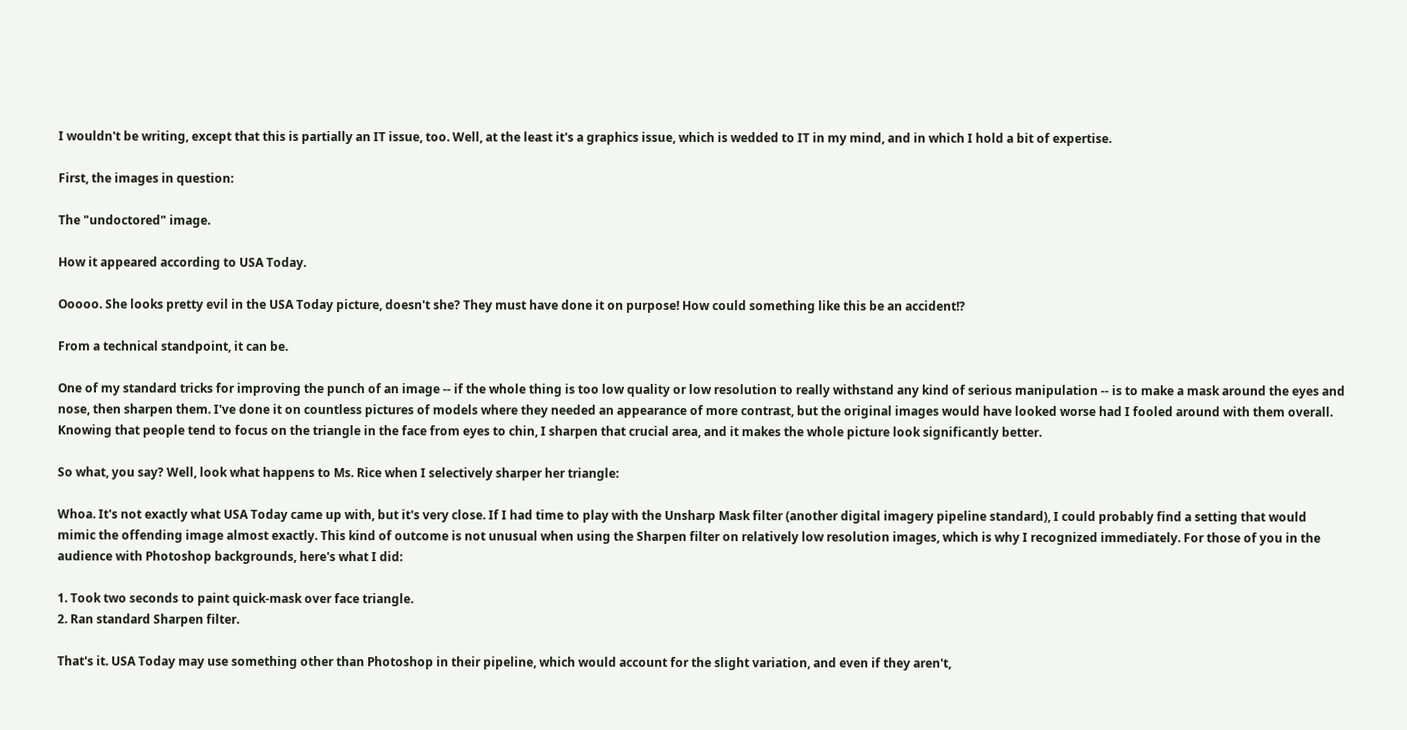I wouldn't be writing, except that this is partially an IT issue, too. Well, at the least it's a graphics issue, which is wedded to IT in my mind, and in which I hold a bit of expertise.

First, the images in question:

The "undoctored" image.

How it appeared according to USA Today.

Ooooo. She looks pretty evil in the USA Today picture, doesn't she? They must have done it on purpose! How could something like this be an accident!?

From a technical standpoint, it can be.

One of my standard tricks for improving the punch of an image -- if the whole thing is too low quality or low resolution to really withstand any kind of serious manipulation -- is to make a mask around the eyes and nose, then sharpen them. I've done it on countless pictures of models where they needed an appearance of more contrast, but the original images would have looked worse had I fooled around with them overall. Knowing that people tend to focus on the triangle in the face from eyes to chin, I sharpen that crucial area, and it makes the whole picture look significantly better.

So what, you say? Well, look what happens to Ms. Rice when I selectively sharper her triangle:

Whoa. It's not exactly what USA Today came up with, but it's very close. If I had time to play with the Unsharp Mask filter (another digital imagery pipeline standard), I could probably find a setting that would mimic the offending image almost exactly. This kind of outcome is not unusual when using the Sharpen filter on relatively low resolution images, which is why I recognized immediately. For those of you in the audience with Photoshop backgrounds, here's what I did:

1. Took two seconds to paint quick-mask over face triangle.
2. Ran standard Sharpen filter.

That's it. USA Today may use something other than Photoshop in their pipeline, which would account for the slight variation, and even if they aren't,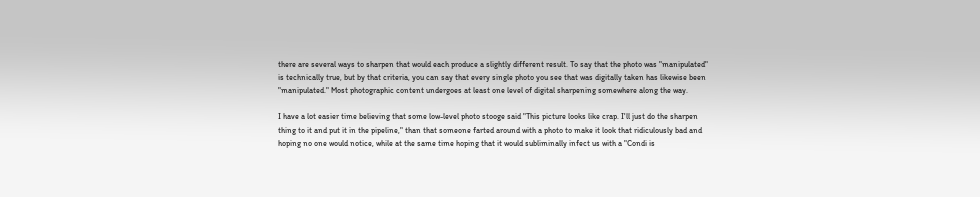there are several ways to sharpen that would each produce a slightly different result. To say that the photo was "manipulated" is technically true, but by that criteria, you can say that every single photo you see that was digitally taken has likewise been "manipulated." Most photographic content undergoes at least one level of digital sharpening somewhere along the way.

I have a lot easier time believing that some low-level photo stooge said "This picture looks like crap. I'll just do the sharpen thing to it and put it in the pipeline," than that someone farted around with a photo to make it look that ridiculously bad and hoping no one would notice, while at the same time hoping that it would subliminally infect us with a "Condi is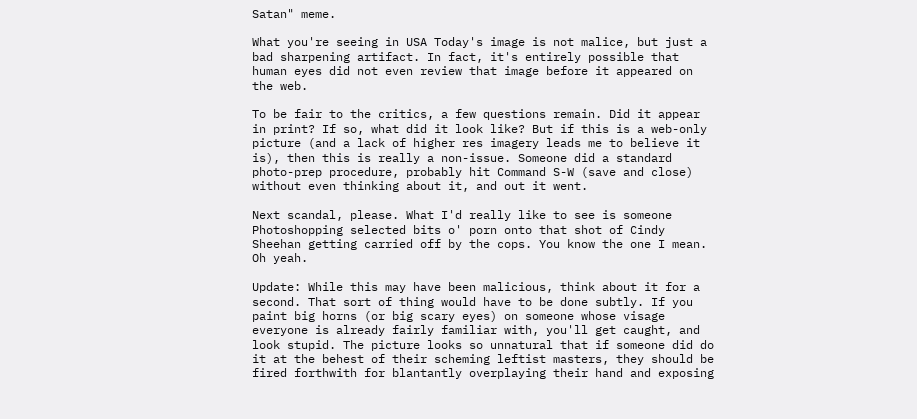Satan" meme.

What you're seeing in USA Today's image is not malice, but just a bad sharpening artifact. In fact, it's entirely possible that human eyes did not even review that image before it appeared on the web.

To be fair to the critics, a few questions remain. Did it appear in print? If so, what did it look like? But if this is a web-only picture (and a lack of higher res imagery leads me to believe it is), then this is really a non-issue. Someone did a standard photo-prep procedure, probably hit Command S-W (save and close) without even thinking about it, and out it went.

Next scandal, please. What I'd really like to see is someone Photoshopping selected bits o' porn onto that shot of Cindy Sheehan getting carried off by the cops. You know the one I mean. Oh yeah.

Update: While this may have been malicious, think about it for a second. That sort of thing would have to be done subtly. If you paint big horns (or big scary eyes) on someone whose visage everyone is already fairly familiar with, you'll get caught, and look stupid. The picture looks so unnatural that if someone did do it at the behest of their scheming leftist masters, they should be fired forthwith for blantantly overplaying their hand and exposing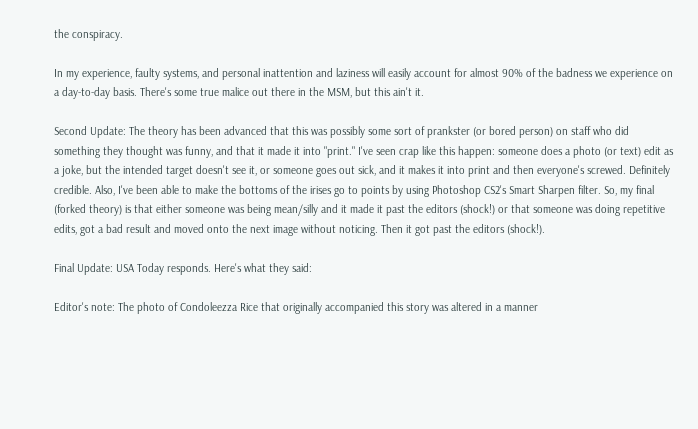the conspiracy.

In my experience, faulty systems, and personal inattention and laziness will easily account for almost 90% of the badness we experience on a day-to-day basis. There's some true malice out there in the MSM, but this ain't it.

Second Update: The theory has been advanced that this was possibly some sort of prankster (or bored person) on staff who did something they thought was funny, and that it made it into "print." I've seen crap like this happen: someone does a photo (or text) edit as a joke, but the intended target doesn't see it, or someone goes out sick, and it makes it into print and then everyone's screwed. Definitely credible. Also, I've been able to make the bottoms of the irises go to points by using Photoshop CS2's Smart Sharpen filter. So, my final (forked theory) is that either someone was being mean/silly and it made it past the editors (shock!) or that someone was doing repetitive edits, got a bad result and moved onto the next image without noticing. Then it got past the editors (shock!).

Final Update: USA Today responds. Here's what they said:

Editor's note: The photo of Condoleezza Rice that originally accompanied this story was altered in a manner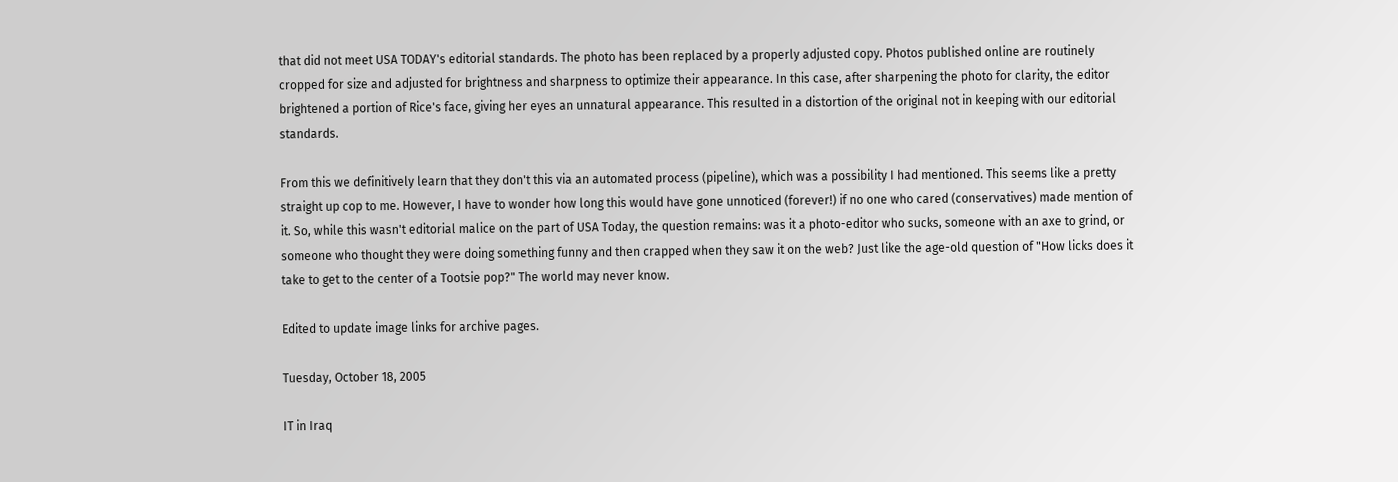that did not meet USA TODAY's editorial standards. The photo has been replaced by a properly adjusted copy. Photos published online are routinely cropped for size and adjusted for brightness and sharpness to optimize their appearance. In this case, after sharpening the photo for clarity, the editor brightened a portion of Rice's face, giving her eyes an unnatural appearance. This resulted in a distortion of the original not in keeping with our editorial standards.

From this we definitively learn that they don't this via an automated process (pipeline), which was a possibility I had mentioned. This seems like a pretty straight up cop to me. However, I have to wonder how long this would have gone unnoticed (forever!) if no one who cared (conservatives) made mention of it. So, while this wasn't editorial malice on the part of USA Today, the question remains: was it a photo-editor who sucks, someone with an axe to grind, or someone who thought they were doing something funny and then crapped when they saw it on the web? Just like the age-old question of "How licks does it take to get to the center of a Tootsie pop?" The world may never know.

Edited to update image links for archive pages.

Tuesday, October 18, 2005

IT in Iraq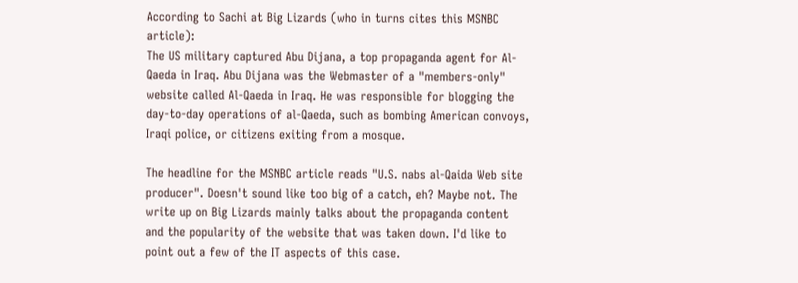According to Sachi at Big Lizards (who in turns cites this MSNBC article):
The US military captured Abu Dijana, a top propaganda agent for Al-Qaeda in Iraq. Abu Dijana was the Webmaster of a "members-only" website called Al-Qaeda in Iraq. He was responsible for blogging the day-to-day operations of al-Qaeda, such as bombing American convoys, Iraqi police, or citizens exiting from a mosque.

The headline for the MSNBC article reads "U.S. nabs al-Qaida Web site producer". Doesn't sound like too big of a catch, eh? Maybe not. The write up on Big Lizards mainly talks about the propaganda content and the popularity of the website that was taken down. I'd like to point out a few of the IT aspects of this case.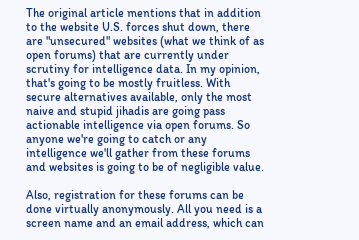The original article mentions that in addition to the website U.S. forces shut down, there are "unsecured" websites (what we think of as open forums) that are currently under scrutiny for intelligence data. In my opinion, that's going to be mostly fruitless. With secure alternatives available, only the most naive and stupid jihadis are going pass actionable intelligence via open forums. So anyone we're going to catch or any intelligence we'll gather from these forums and websites is going to be of negligible value.

Also, registration for these forums can be done virtually anonymously. All you need is a screen name and an email address, which can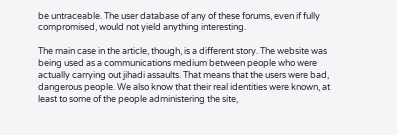be untraceable. The user database of any of these forums, even if fully compromised, would not yield anything interesting.

The main case in the article, though, is a different story. The website was being used as a communications medium between people who were actually carrying out jihadi assaults. That means that the users were bad, dangerous people. We also know that their real identities were known, at least to some of the people administering the site,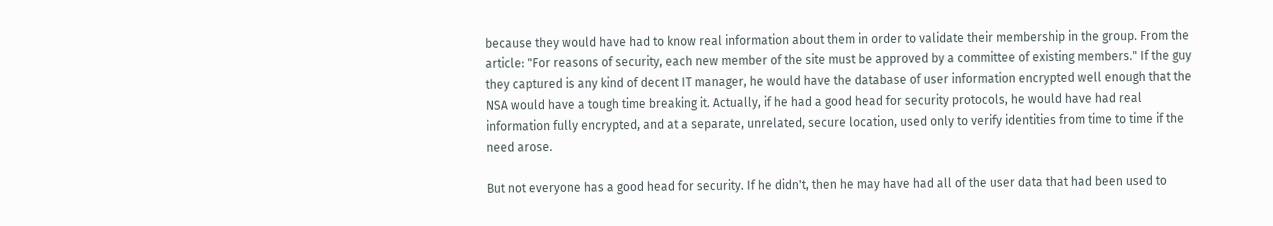because they would have had to know real information about them in order to validate their membership in the group. From the article: "For reasons of security, each new member of the site must be approved by a committee of existing members." If the guy they captured is any kind of decent IT manager, he would have the database of user information encrypted well enough that the NSA would have a tough time breaking it. Actually, if he had a good head for security protocols, he would have had real information fully encrypted, and at a separate, unrelated, secure location, used only to verify identities from time to time if the need arose.

But not everyone has a good head for security. If he didn't, then he may have had all of the user data that had been used to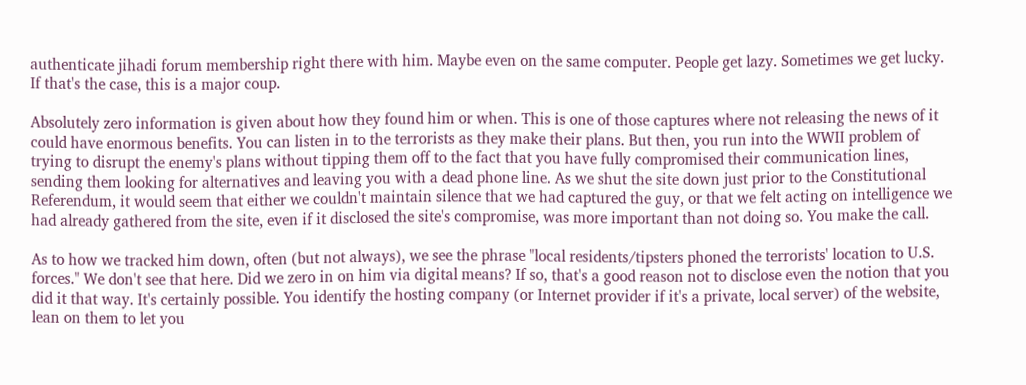authenticate jihadi forum membership right there with him. Maybe even on the same computer. People get lazy. Sometimes we get lucky. If that's the case, this is a major coup.

Absolutely zero information is given about how they found him or when. This is one of those captures where not releasing the news of it could have enormous benefits. You can listen in to the terrorists as they make their plans. But then, you run into the WWII problem of trying to disrupt the enemy's plans without tipping them off to the fact that you have fully compromised their communication lines, sending them looking for alternatives and leaving you with a dead phone line. As we shut the site down just prior to the Constitutional Referendum, it would seem that either we couldn't maintain silence that we had captured the guy, or that we felt acting on intelligence we had already gathered from the site, even if it disclosed the site's compromise, was more important than not doing so. You make the call.

As to how we tracked him down, often (but not always), we see the phrase "local residents/tipsters phoned the terrorists' location to U.S. forces." We don't see that here. Did we zero in on him via digital means? If so, that's a good reason not to disclose even the notion that you did it that way. It's certainly possible. You identify the hosting company (or Internet provider if it's a private, local server) of the website, lean on them to let you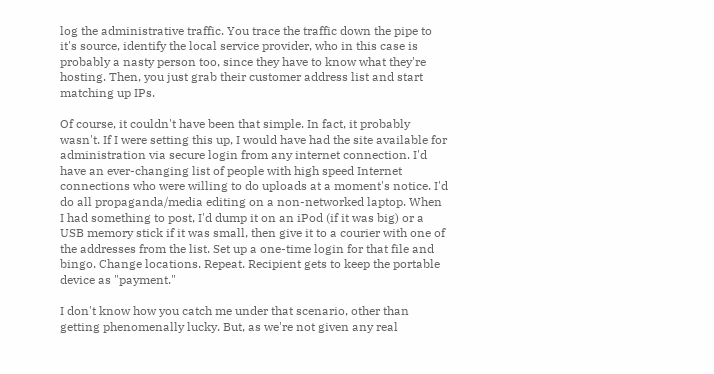log the administrative traffic. You trace the traffic down the pipe to it's source, identify the local service provider, who in this case is probably a nasty person too, since they have to know what they're hosting. Then, you just grab their customer address list and start matching up IPs.

Of course, it couldn't have been that simple. In fact, it probably wasn't. If I were setting this up, I would have had the site available for administration via secure login from any internet connection. I'd have an ever-changing list of people with high speed Internet connections who were willing to do uploads at a moment's notice. I'd do all propaganda/media editing on a non-networked laptop. When I had something to post, I'd dump it on an iPod (if it was big) or a USB memory stick if it was small, then give it to a courier with one of the addresses from the list. Set up a one-time login for that file and bingo. Change locations. Repeat. Recipient gets to keep the portable device as "payment."

I don't know how you catch me under that scenario, other than getting phenomenally lucky. But, as we're not given any real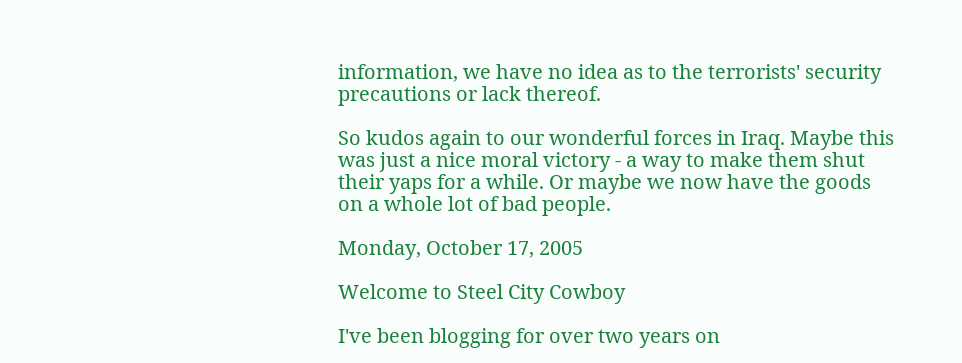information, we have no idea as to the terrorists' security precautions or lack thereof.

So kudos again to our wonderful forces in Iraq. Maybe this was just a nice moral victory - a way to make them shut their yaps for a while. Or maybe we now have the goods on a whole lot of bad people.

Monday, October 17, 2005

Welcome to Steel City Cowboy

I've been blogging for over two years on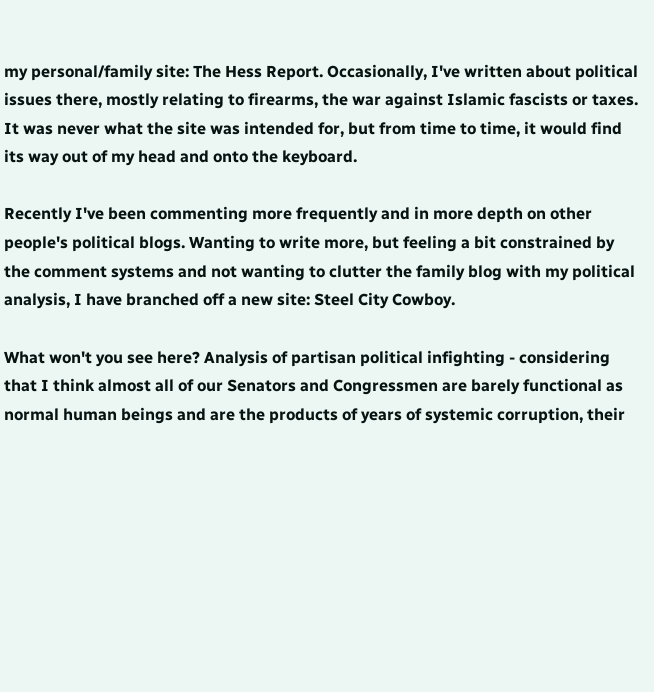my personal/family site: The Hess Report. Occasionally, I've written about political issues there, mostly relating to firearms, the war against Islamic fascists or taxes. It was never what the site was intended for, but from time to time, it would find its way out of my head and onto the keyboard.

Recently I've been commenting more frequently and in more depth on other people's political blogs. Wanting to write more, but feeling a bit constrained by the comment systems and not wanting to clutter the family blog with my political analysis, I have branched off a new site: Steel City Cowboy.

What won't you see here? Analysis of partisan political infighting - considering that I think almost all of our Senators and Congressmen are barely functional as normal human beings and are the products of years of systemic corruption, their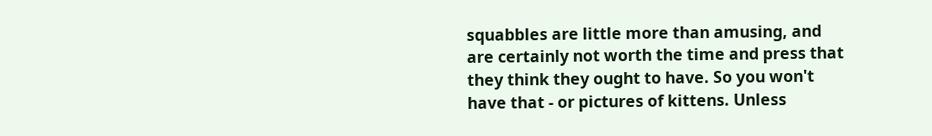squabbles are little more than amusing, and are certainly not worth the time and press that they think they ought to have. So you won't have that - or pictures of kittens. Unless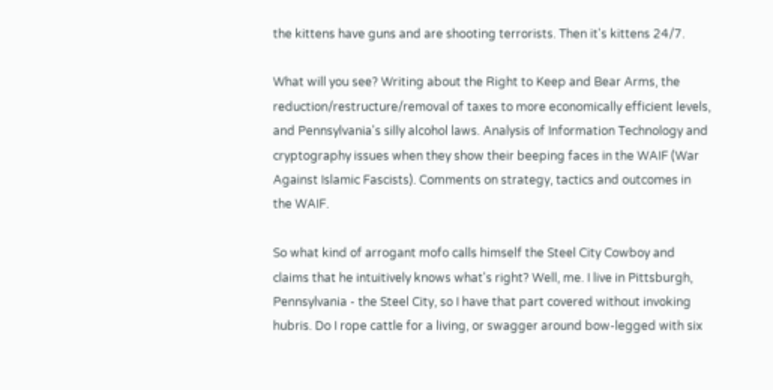the kittens have guns and are shooting terrorists. Then it's kittens 24/7.

What will you see? Writing about the Right to Keep and Bear Arms, the reduction/restructure/removal of taxes to more economically efficient levels, and Pennsylvania's silly alcohol laws. Analysis of Information Technology and cryptography issues when they show their beeping faces in the WAIF (War Against Islamic Fascists). Comments on strategy, tactics and outcomes in the WAIF.

So what kind of arrogant mofo calls himself the Steel City Cowboy and claims that he intuitively knows what's right? Well, me. I live in Pittsburgh, Pennsylvania - the Steel City, so I have that part covered without invoking hubris. Do I rope cattle for a living, or swagger around bow-legged with six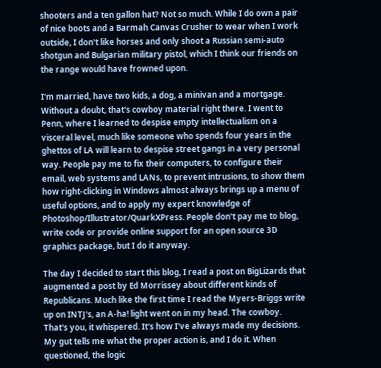shooters and a ten gallon hat? Not so much. While I do own a pair of nice boots and a Barmah Canvas Crusher to wear when I work outside, I don't like horses and only shoot a Russian semi-auto shotgun and Bulgarian military pistol, which I think our friends on the range would have frowned upon.

I'm married, have two kids, a dog, a minivan and a mortgage. Without a doubt, that's cowboy material right there. I went to Penn, where I learned to despise empty intellectualism on a visceral level, much like someone who spends four years in the ghettos of LA will learn to despise street gangs in a very personal way. People pay me to fix their computers, to configure their email, web systems and LANs, to prevent intrusions, to show them how right-clicking in Windows almost always brings up a menu of useful options, and to apply my expert knowledge of Photoshop/Illustrator/QuarkXPress. People don't pay me to blog, write code or provide online support for an open source 3D graphics package, but I do it anyway.

The day I decided to start this blog, I read a post on BigLizards that augmented a post by Ed Morrissey about different kinds of Republicans. Much like the first time I read the Myers-Briggs write up on INTJ's, an A-ha! light went on in my head. The cowboy. That's you, it whispered. It's how I've always made my decisions. My gut tells me what the proper action is, and I do it. When questioned, the logic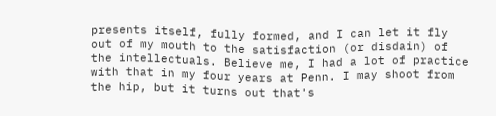presents itself, fully formed, and I can let it fly out of my mouth to the satisfaction (or disdain) of the intellectuals. Believe me, I had a lot of practice with that in my four years at Penn. I may shoot from the hip, but it turns out that's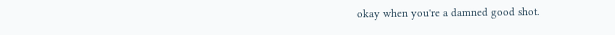okay when you're a damned good shot.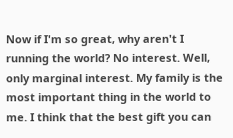Now if I'm so great, why aren't I running the world? No interest. Well, only marginal interest. My family is the most important thing in the world to me. I think that the best gift you can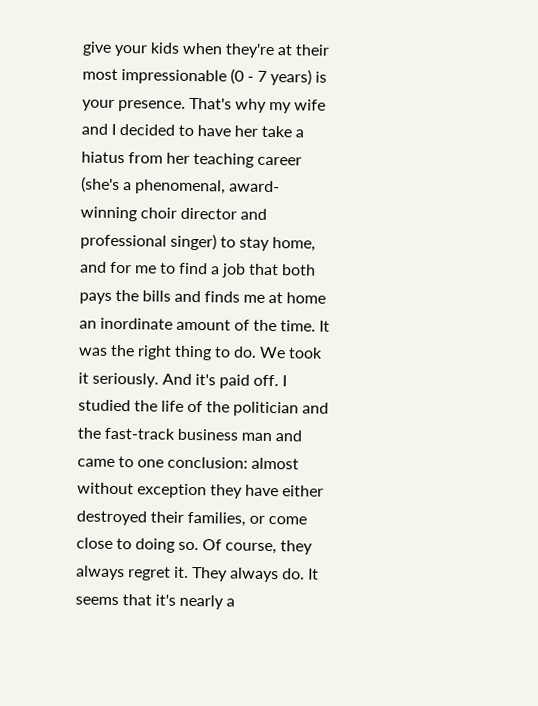give your kids when they're at their most impressionable (0 - 7 years) is your presence. That's why my wife and I decided to have her take a hiatus from her teaching career (she's a phenomenal, award-winning choir director and professional singer) to stay home, and for me to find a job that both pays the bills and finds me at home an inordinate amount of the time. It was the right thing to do. We took it seriously. And it's paid off. I studied the life of the politician and the fast-track business man and came to one conclusion: almost without exception they have either destroyed their families, or come close to doing so. Of course, they always regret it. They always do. It seems that it's nearly a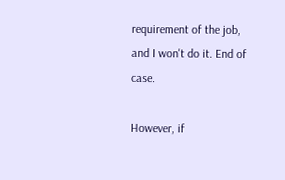requirement of the job, and I won't do it. End of case.

However, if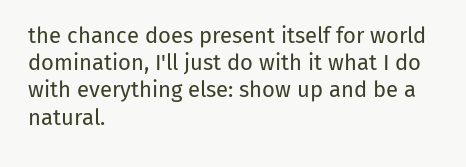the chance does present itself for world domination, I'll just do with it what I do with everything else: show up and be a natural.